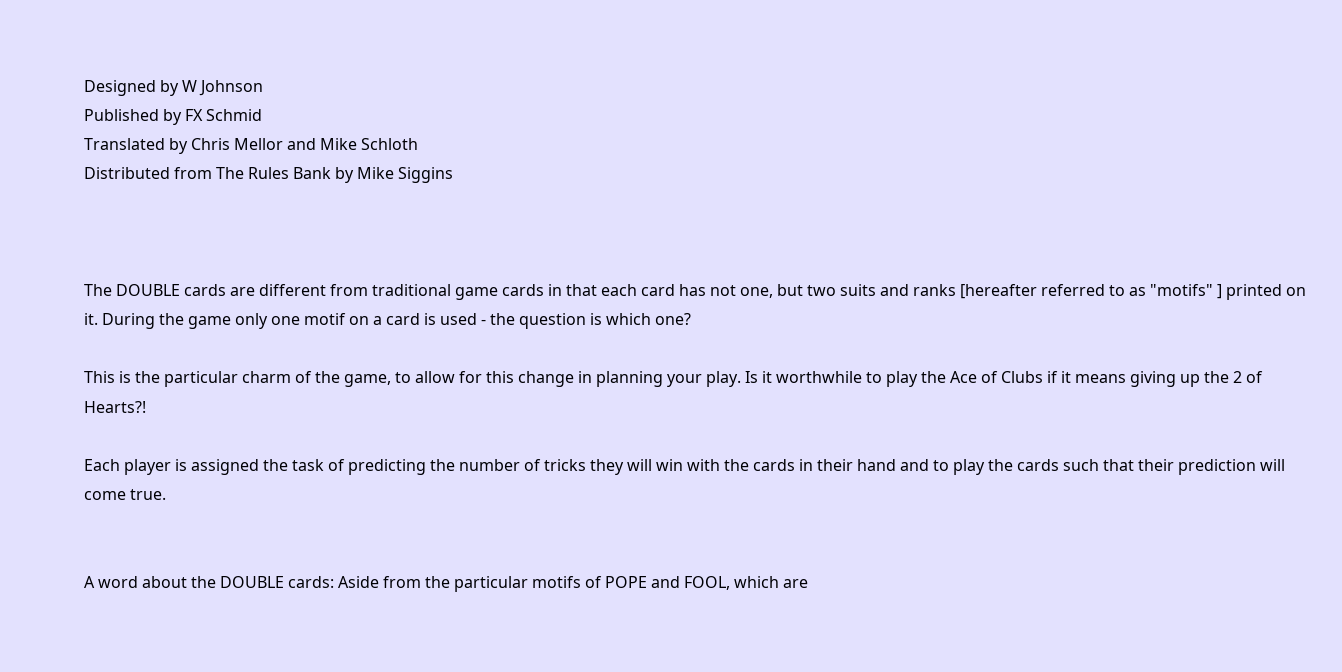Designed by W Johnson
Published by FX Schmid
Translated by Chris Mellor and Mike Schloth
Distributed from The Rules Bank by Mike Siggins



The DOUBLE cards are different from traditional game cards in that each card has not one, but two suits and ranks [hereafter referred to as "motifs" ] printed on it. During the game only one motif on a card is used - the question is which one?

This is the particular charm of the game, to allow for this change in planning your play. Is it worthwhile to play the Ace of Clubs if it means giving up the 2 of Hearts?!

Each player is assigned the task of predicting the number of tricks they will win with the cards in their hand and to play the cards such that their prediction will come true.


A word about the DOUBLE cards: Aside from the particular motifs of POPE and FOOL, which are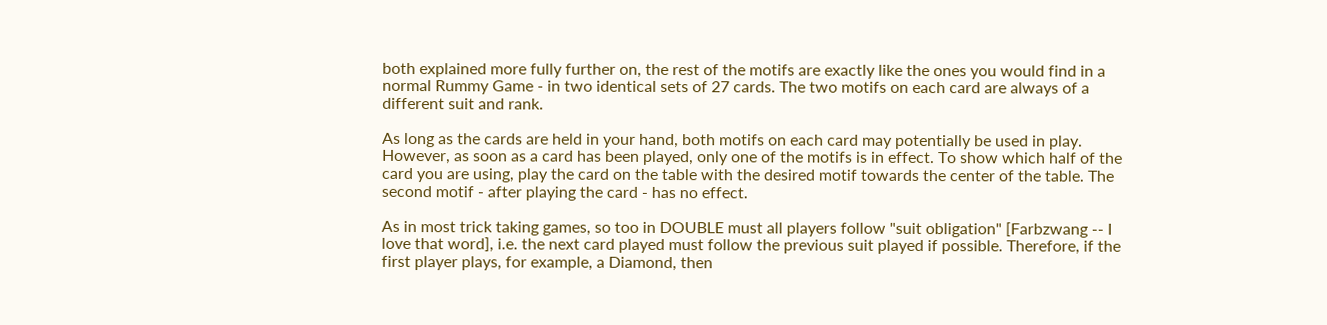both explained more fully further on, the rest of the motifs are exactly like the ones you would find in a normal Rummy Game - in two identical sets of 27 cards. The two motifs on each card are always of a different suit and rank.

As long as the cards are held in your hand, both motifs on each card may potentially be used in play. However, as soon as a card has been played, only one of the motifs is in effect. To show which half of the card you are using, play the card on the table with the desired motif towards the center of the table. The second motif - after playing the card - has no effect.

As in most trick taking games, so too in DOUBLE must all players follow "suit obligation" [Farbzwang -- I love that word], i.e. the next card played must follow the previous suit played if possible. Therefore, if the first player plays, for example, a Diamond, then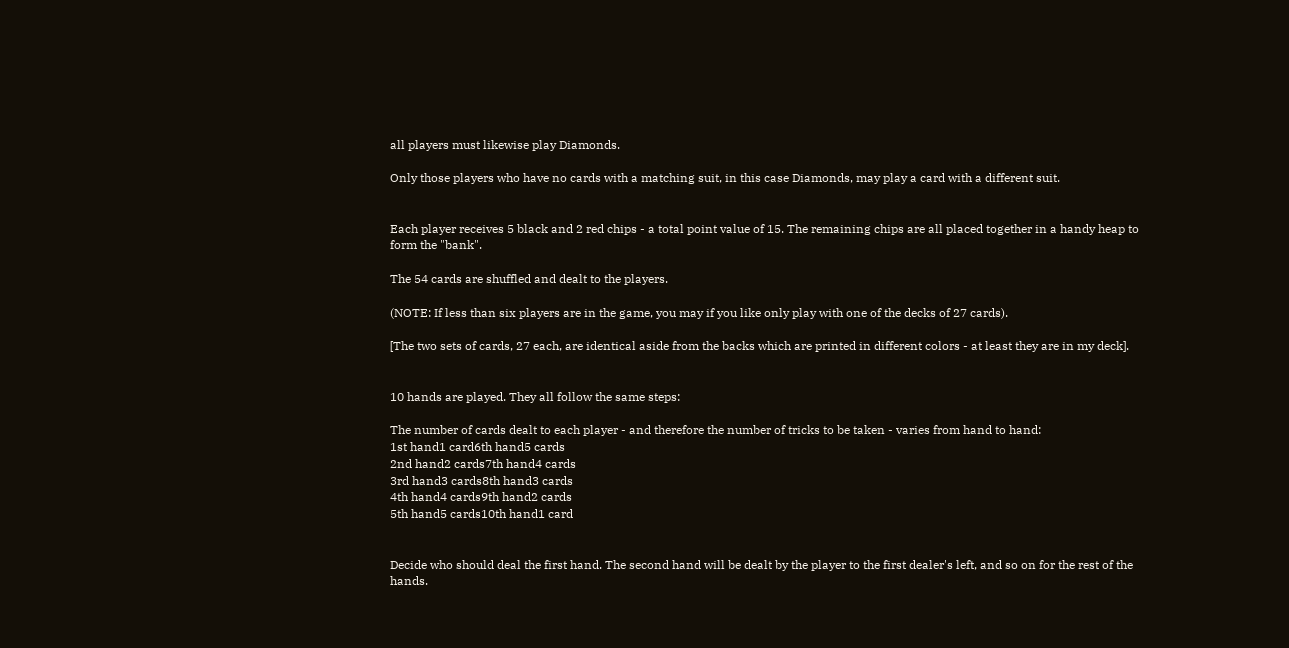all players must likewise play Diamonds.

Only those players who have no cards with a matching suit, in this case Diamonds, may play a card with a different suit.


Each player receives 5 black and 2 red chips - a total point value of 15. The remaining chips are all placed together in a handy heap to form the "bank".

The 54 cards are shuffled and dealt to the players.

(NOTE: If less than six players are in the game, you may if you like only play with one of the decks of 27 cards).

[The two sets of cards, 27 each, are identical aside from the backs which are printed in different colors - at least they are in my deck].


10 hands are played. They all follow the same steps:

The number of cards dealt to each player - and therefore the number of tricks to be taken - varies from hand to hand:
1st hand1 card6th hand5 cards
2nd hand2 cards7th hand4 cards
3rd hand3 cards8th hand3 cards
4th hand4 cards9th hand2 cards
5th hand5 cards10th hand1 card


Decide who should deal the first hand. The second hand will be dealt by the player to the first dealer's left, and so on for the rest of the hands.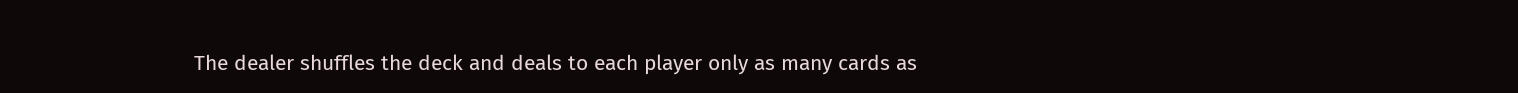The dealer shuffles the deck and deals to each player only as many cards as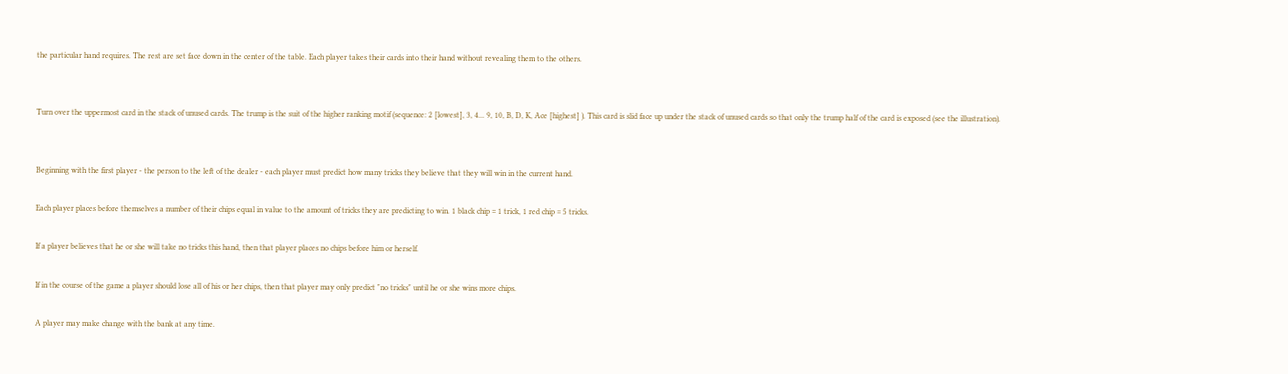the particular hand requires. The rest are set face down in the center of the table. Each player takes their cards into their hand without revealing them to the others.


Turn over the uppermost card in the stack of unused cards. The trump is the suit of the higher ranking motif (sequence: 2 [lowest], 3, 4... 9, 10, B, D, K, Ace [highest] ). This card is slid face up under the stack of unused cards so that only the trump half of the card is exposed (see the illustration).


Beginning with the first player - the person to the left of the dealer - each player must predict how many tricks they believe that they will win in the current hand.

Each player places before themselves a number of their chips equal in value to the amount of tricks they are predicting to win. 1 black chip = 1 trick, 1 red chip = 5 tricks.

If a player believes that he or she will take no tricks this hand, then that player places no chips before him or herself.

If in the course of the game a player should lose all of his or her chips, then that player may only predict "no tricks" until he or she wins more chips.

A player may make change with the bank at any time.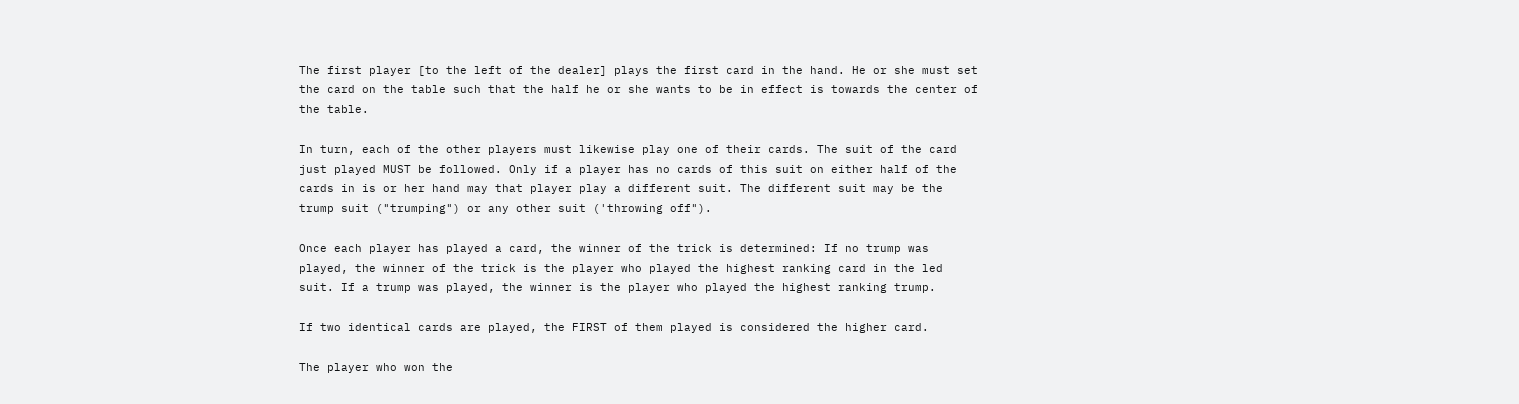The first player [to the left of the dealer] plays the first card in the hand. He or she must set the card on the table such that the half he or she wants to be in effect is towards the center of the table.

In turn, each of the other players must likewise play one of their cards. The suit of the card just played MUST be followed. Only if a player has no cards of this suit on either half of the cards in is or her hand may that player play a different suit. The different suit may be the trump suit ("trumping") or any other suit ('throwing off").

Once each player has played a card, the winner of the trick is determined: If no trump was played, the winner of the trick is the player who played the highest ranking card in the led suit. If a trump was played, the winner is the player who played the highest ranking trump.

If two identical cards are played, the FIRST of them played is considered the higher card.

The player who won the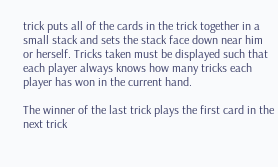trick puts all of the cards in the trick together in a small stack and sets the stack face down near him or herself. Tricks taken must be displayed such that each player always knows how many tricks each player has won in the current hand.

The winner of the last trick plays the first card in the next trick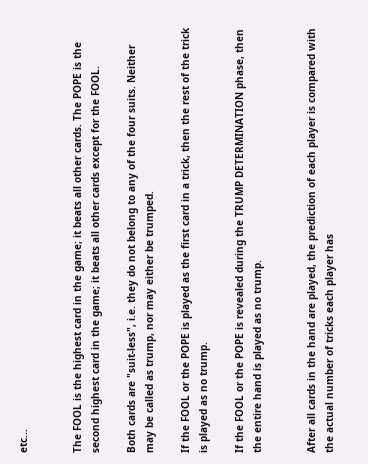etc...


The FOOL is the highest card in the game; it beats all other cards. The POPE is the second highest card in the game; it beats all other cards except for the FOOL.

Both cards are "suit-less", i.e. they do not belong to any of the four suits. Neither may be called as trump, nor may either be trumped.

If the FOOL or the POPE is played as the first card in a trick, then the rest of the trick is played as no trump.

If the FOOL or the POPE is revealed during the TRUMP DETERMINATION phase, then the entire hand is played as no trump.


After all cards in the hand are played, the prediction of each player is compared with the actual number of tricks each player has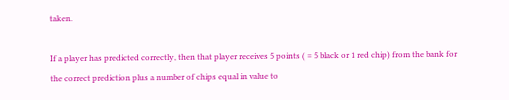taken.

If a player has predicted correctly, then that player receives 5 points ( = 5 black or 1 red chip) from the bank for the correct prediction plus a number of chips equal in value to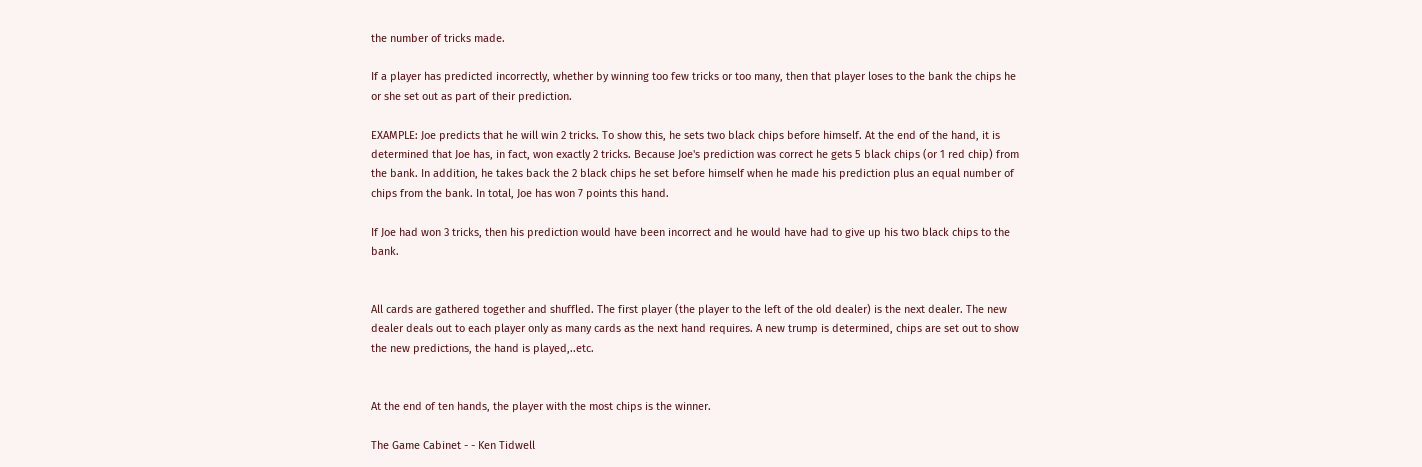the number of tricks made.

If a player has predicted incorrectly, whether by winning too few tricks or too many, then that player loses to the bank the chips he or she set out as part of their prediction.

EXAMPLE: Joe predicts that he will win 2 tricks. To show this, he sets two black chips before himself. At the end of the hand, it is determined that Joe has, in fact, won exactly 2 tricks. Because Joe's prediction was correct he gets 5 black chips (or 1 red chip) from the bank. In addition, he takes back the 2 black chips he set before himself when he made his prediction plus an equal number of chips from the bank. In total, Joe has won 7 points this hand.

If Joe had won 3 tricks, then his prediction would have been incorrect and he would have had to give up his two black chips to the bank.


All cards are gathered together and shuffled. The first player (the player to the left of the old dealer) is the next dealer. The new dealer deals out to each player only as many cards as the next hand requires. A new trump is determined, chips are set out to show the new predictions, the hand is played,..etc.


At the end of ten hands, the player with the most chips is the winner.

The Game Cabinet - - Ken Tidwell